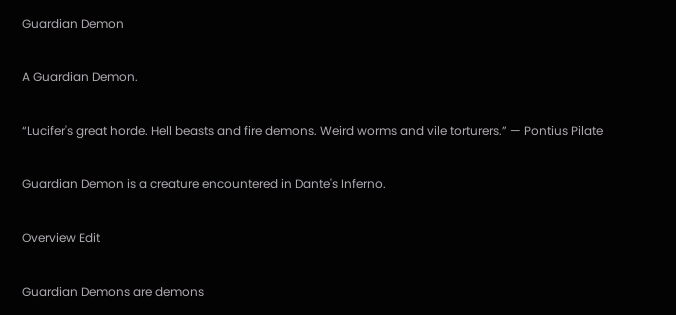Guardian Demon

A Guardian Demon.

“Lucifer's great horde. Hell beasts and fire demons. Weird worms and vile torturers.” — Pontius Pilate

Guardian Demon is a creature encountered in Dante's Inferno.

Overview Edit

Guardian Demons are demons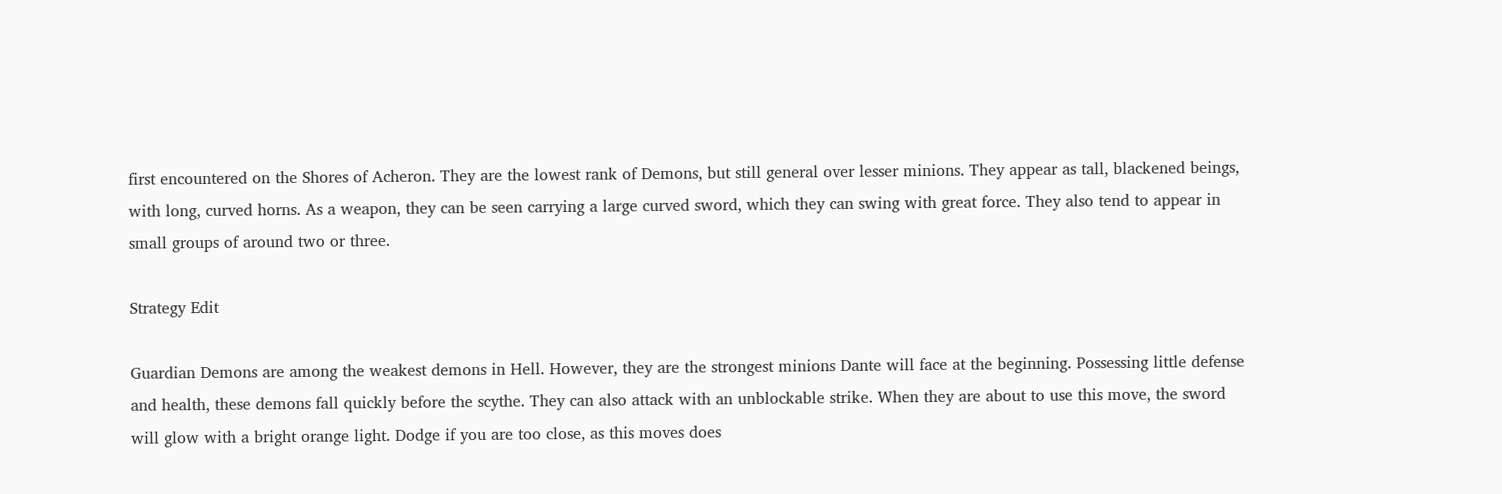first encountered on the Shores of Acheron. They are the lowest rank of Demons, but still general over lesser minions. They appear as tall, blackened beings, with long, curved horns. As a weapon, they can be seen carrying a large curved sword, which they can swing with great force. They also tend to appear in small groups of around two or three.

Strategy Edit

Guardian Demons are among the weakest demons in Hell. However, they are the strongest minions Dante will face at the beginning. Possessing little defense and health, these demons fall quickly before the scythe. They can also attack with an unblockable strike. When they are about to use this move, the sword will glow with a bright orange light. Dodge if you are too close, as this moves does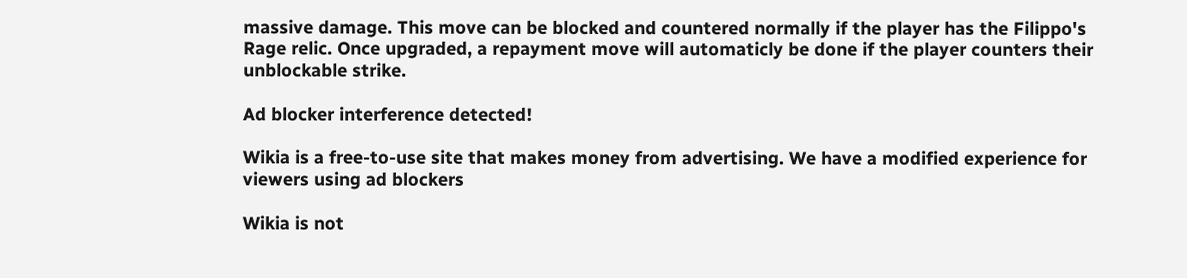massive damage. This move can be blocked and countered normally if the player has the Filippo's Rage relic. Once upgraded, a repayment move will automaticly be done if the player counters their unblockable strike.

Ad blocker interference detected!

Wikia is a free-to-use site that makes money from advertising. We have a modified experience for viewers using ad blockers

Wikia is not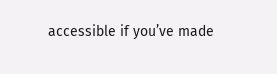accessible if you’ve made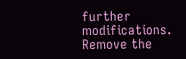further modifications. Remove the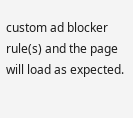custom ad blocker rule(s) and the page will load as expected.